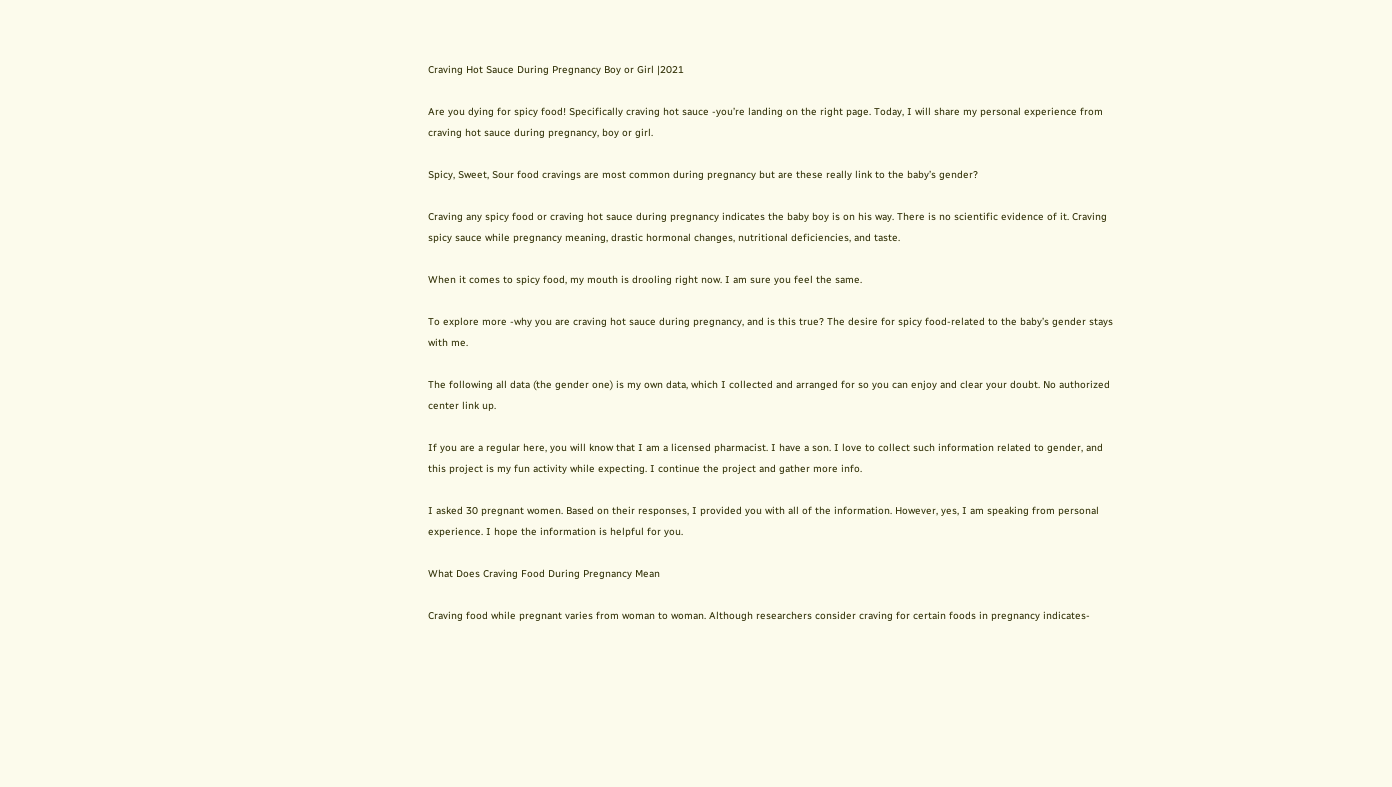Craving Hot Sauce During Pregnancy Boy or Girl |2021

Are you dying for spicy food! Specifically craving hot sauce -you’re landing on the right page. Today, I will share my personal experience from craving hot sauce during pregnancy, boy or girl.

Spicy, Sweet, Sour food cravings are most common during pregnancy but are these really link to the baby’s gender?

Craving any spicy food or craving hot sauce during pregnancy indicates the baby boy is on his way. There is no scientific evidence of it. Craving spicy sauce while pregnancy meaning, drastic hormonal changes, nutritional deficiencies, and taste.

When it comes to spicy food, my mouth is drooling right now. I am sure you feel the same.

To explore more -why you are craving hot sauce during pregnancy, and is this true? The desire for spicy food-related to the baby’s gender stays with me.

The following all data (the gender one) is my own data, which I collected and arranged for so you can enjoy and clear your doubt. No authorized center link up.

If you are a regular here, you will know that I am a licensed pharmacist. I have a son. I love to collect such information related to gender, and this project is my fun activity while expecting. I continue the project and gather more info.

I asked 30 pregnant women. Based on their responses, I provided you with all of the information. However, yes, I am speaking from personal experience. I hope the information is helpful for you.

What Does Craving Food During Pregnancy Mean

Craving food while pregnant varies from woman to woman. Although researchers consider craving for certain foods in pregnancy indicates-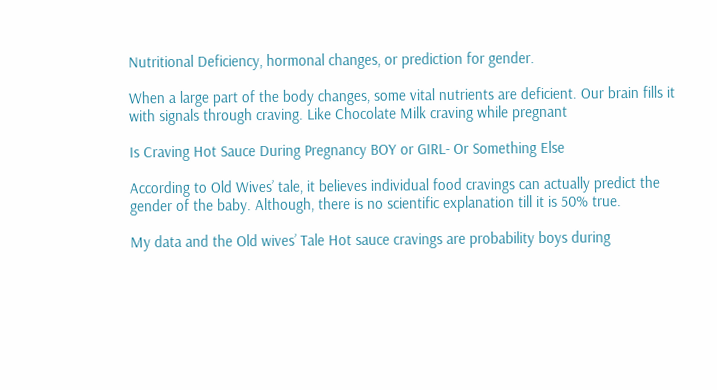Nutritional Deficiency, hormonal changes, or prediction for gender.

When a large part of the body changes, some vital nutrients are deficient. Our brain fills it with signals through craving. Like Chocolate Milk craving while pregnant

Is Craving Hot Sauce During Pregnancy BOY or GIRL- Or Something Else

According to Old Wives’ tale, it believes individual food cravings can actually predict the gender of the baby. Although, there is no scientific explanation till it is 50% true.

My data and the Old wives’ Tale Hot sauce cravings are probability boys during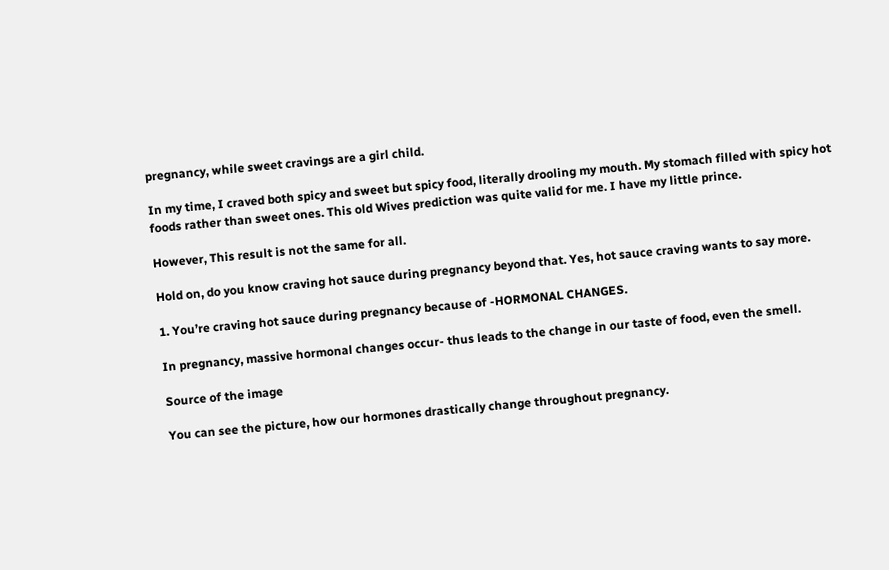pregnancy, while sweet cravings are a girl child.

In my time, I craved both spicy and sweet but spicy food, literally drooling my mouth. My stomach filled with spicy hot foods rather than sweet ones. This old Wives prediction was quite valid for me. I have my little prince.

However, This result is not the same for all.

Hold on, do you know craving hot sauce during pregnancy beyond that. Yes, hot sauce craving wants to say more.

1. You’re craving hot sauce during pregnancy because of -HORMONAL CHANGES.

In pregnancy, massive hormonal changes occur- thus leads to the change in our taste of food, even the smell.

Source of the image

You can see the picture, how our hormones drastically change throughout pregnancy.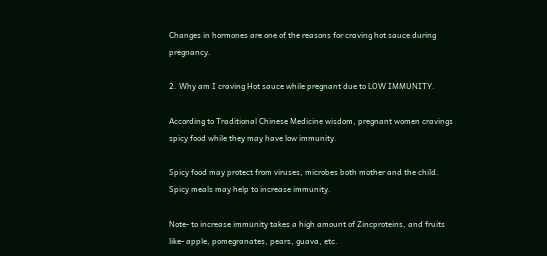Changes in hormones are one of the reasons for craving hot sauce during pregnancy.

2. Why am I craving Hot sauce while pregnant due to LOW IMMUNITY.

According to Traditional Chinese Medicine wisdom, pregnant women cravings spicy food while they may have low immunity.

Spicy food may protect from viruses, microbes both mother and the child. Spicy meals may help to increase immunity.

Note- to increase immunity takes a high amount of Zincproteins, and fruits like- apple, pomegranates, pears, guava, etc.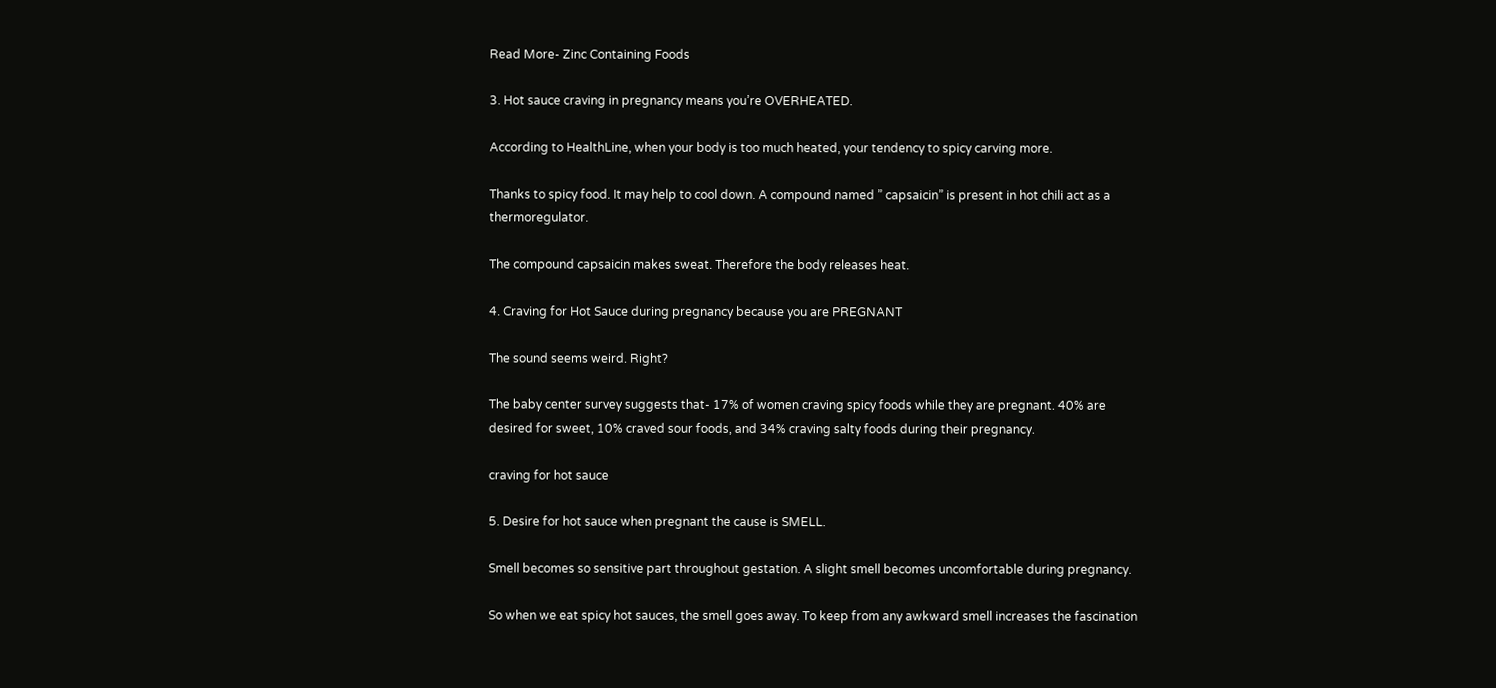Read More- Zinc Containing Foods

3. Hot sauce craving in pregnancy means you’re OVERHEATED.

According to HealthLine, when your body is too much heated, your tendency to spicy carving more.

Thanks to spicy food. It may help to cool down. A compound named ” capsaicin” is present in hot chili act as a thermoregulator.

The compound capsaicin makes sweat. Therefore the body releases heat.

4. Craving for Hot Sauce during pregnancy because you are PREGNANT

The sound seems weird. Right?

The baby center survey suggests that- 17% of women craving spicy foods while they are pregnant. 40% are desired for sweet, 10% craved sour foods, and 34% craving salty foods during their pregnancy.

craving for hot sauce

5. Desire for hot sauce when pregnant the cause is SMELL.

Smell becomes so sensitive part throughout gestation. A slight smell becomes uncomfortable during pregnancy.

So when we eat spicy hot sauces, the smell goes away. To keep from any awkward smell increases the fascination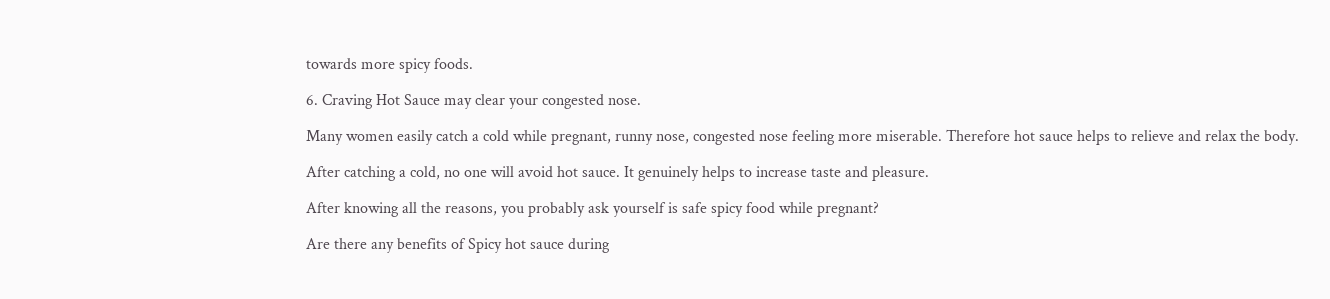towards more spicy foods.

6. Craving Hot Sauce may clear your congested nose.

Many women easily catch a cold while pregnant, runny nose, congested nose feeling more miserable. Therefore hot sauce helps to relieve and relax the body.

After catching a cold, no one will avoid hot sauce. It genuinely helps to increase taste and pleasure.

After knowing all the reasons, you probably ask yourself is safe spicy food while pregnant?

Are there any benefits of Spicy hot sauce during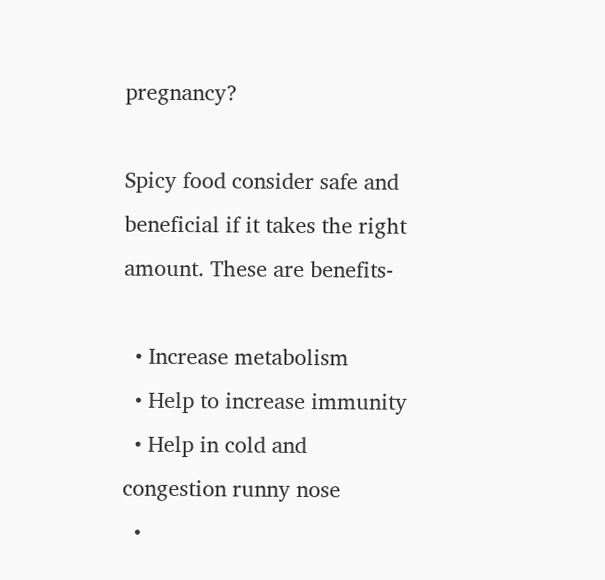pregnancy?

Spicy food consider safe and beneficial if it takes the right amount. These are benefits-

  • Increase metabolism
  • Help to increase immunity
  • Help in cold and congestion runny nose
  •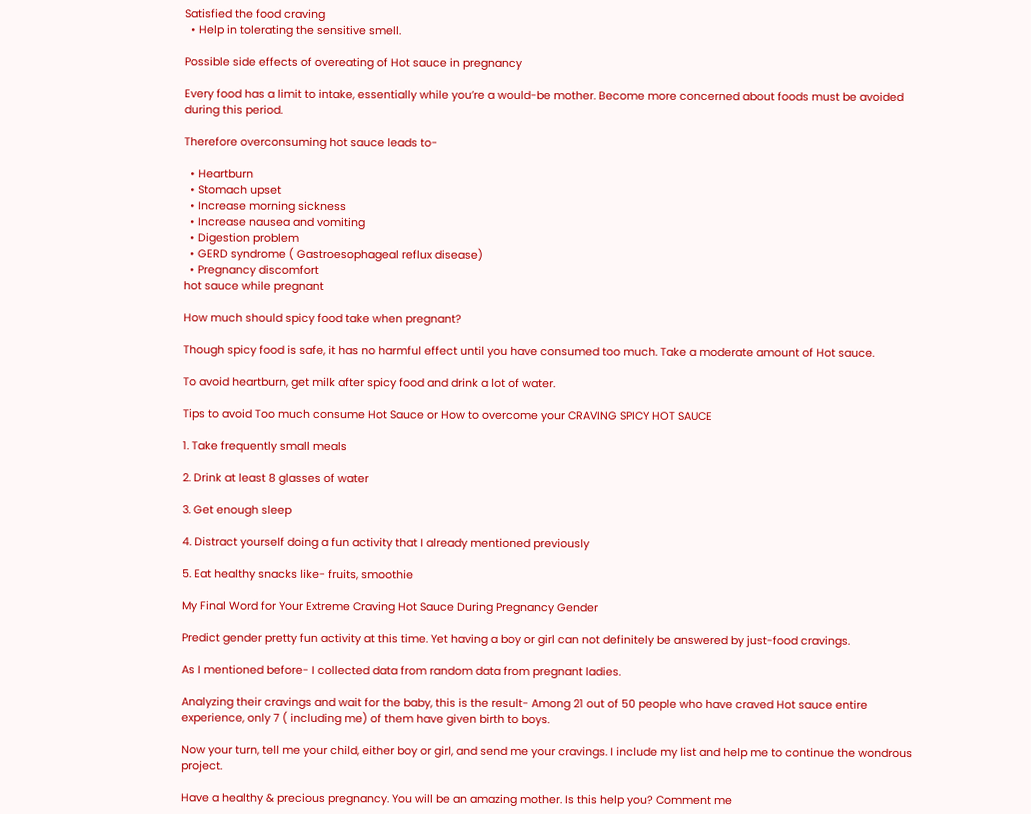Satisfied the food craving
  • Help in tolerating the sensitive smell.

Possible side effects of overeating of Hot sauce in pregnancy

Every food has a limit to intake, essentially while you’re a would-be mother. Become more concerned about foods must be avoided during this period.

Therefore overconsuming hot sauce leads to-

  • Heartburn
  • Stomach upset
  • Increase morning sickness
  • Increase nausea and vomiting
  • Digestion problem
  • GERD syndrome ( Gastroesophageal reflux disease)
  • Pregnancy discomfort
hot sauce while pregnant

How much should spicy food take when pregnant?

Though spicy food is safe, it has no harmful effect until you have consumed too much. Take a moderate amount of Hot sauce.

To avoid heartburn, get milk after spicy food and drink a lot of water.

Tips to avoid Too much consume Hot Sauce or How to overcome your CRAVING SPICY HOT SAUCE

1. Take frequently small meals

2. Drink at least 8 glasses of water

3. Get enough sleep

4. Distract yourself doing a fun activity that I already mentioned previously

5. Eat healthy snacks like- fruits, smoothie

My Final Word for Your Extreme Craving Hot Sauce During Pregnancy Gender

Predict gender pretty fun activity at this time. Yet having a boy or girl can not definitely be answered by just-food cravings.

As I mentioned before- I collected data from random data from pregnant ladies.

Analyzing their cravings and wait for the baby, this is the result- Among 21 out of 50 people who have craved Hot sauce entire experience, only 7 ( including me) of them have given birth to boys.

Now your turn, tell me your child, either boy or girl, and send me your cravings. I include my list and help me to continue the wondrous project.

Have a healthy & precious pregnancy. You will be an amazing mother. Is this help you? Comment me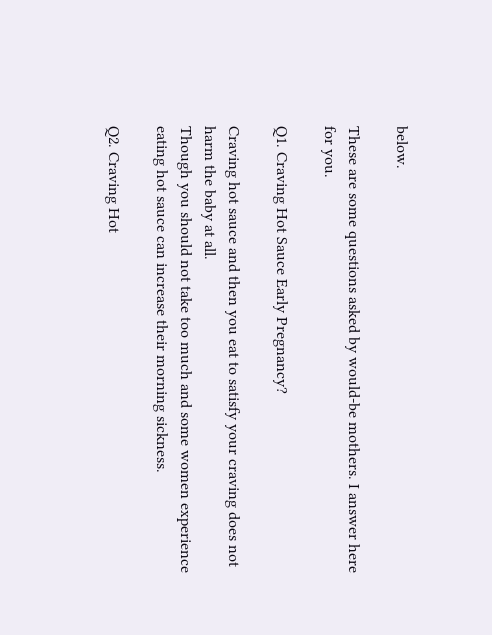below.

These are some questions asked by would-be mothers. I answer here for you.

Q1. Craving Hot Sauce Early Pregnancy?

Craving hot sauce and then you eat to satisfy your craving does not harm the baby at all.
Though you should not take too much and some women experience eating hot sauce can increase their morning sickness.

Q2. Craving Hot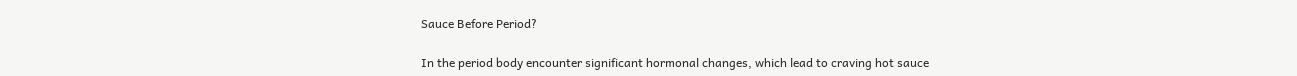Sauce Before Period?

In the period body encounter significant hormonal changes, which lead to craving hot sauce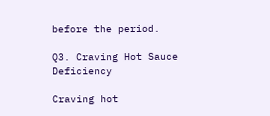before the period.

Q3. Craving Hot Sauce Deficiency

Craving hot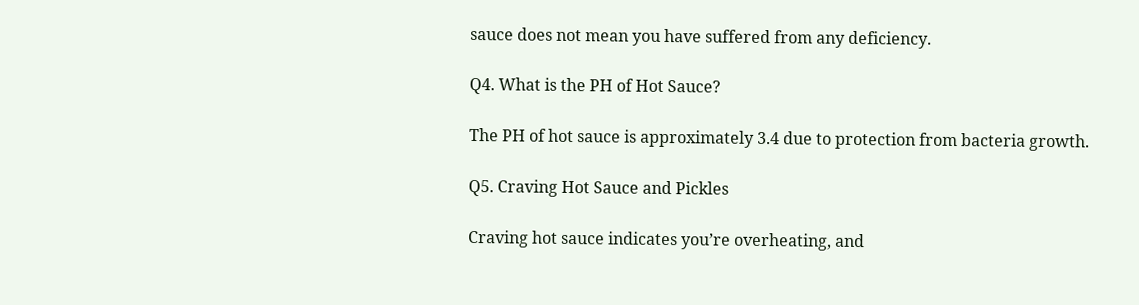sauce does not mean you have suffered from any deficiency.

Q4. What is the PH of Hot Sauce?

The PH of hot sauce is approximately 3.4 due to protection from bacteria growth.

Q5. Craving Hot Sauce and Pickles

Craving hot sauce indicates you’re overheating, and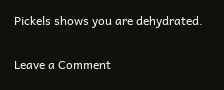Pickels shows you are dehydrated.

Leave a Comment